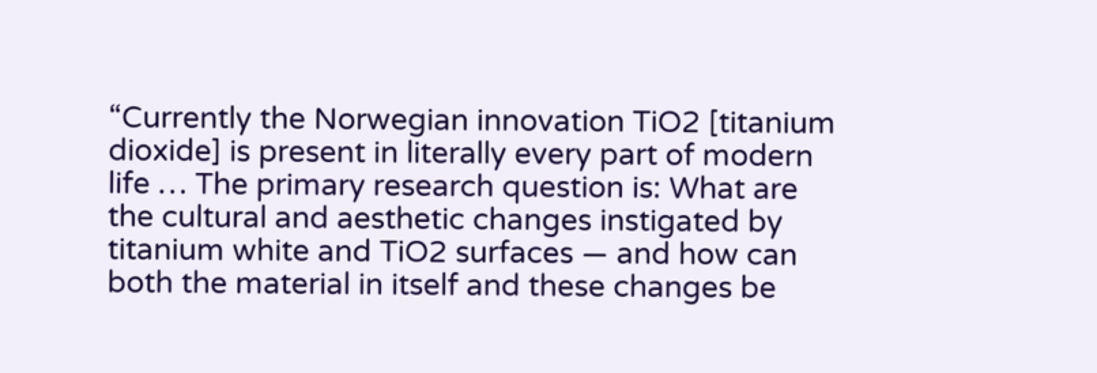“Currently the Norwegian innovation TiO2 [titanium dioxide] is present in literally every part of modern life … The primary research question is: What are the cultural and aesthetic changes instigated by titanium white and TiO2 surfaces — and how can both the material in itself and these changes be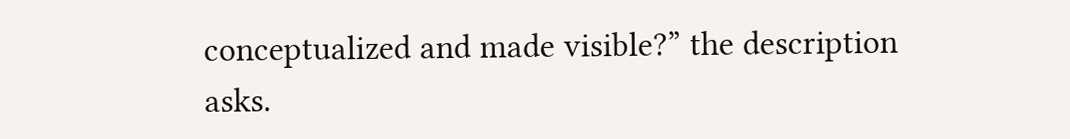conceptualized and made visible?” the description asks.